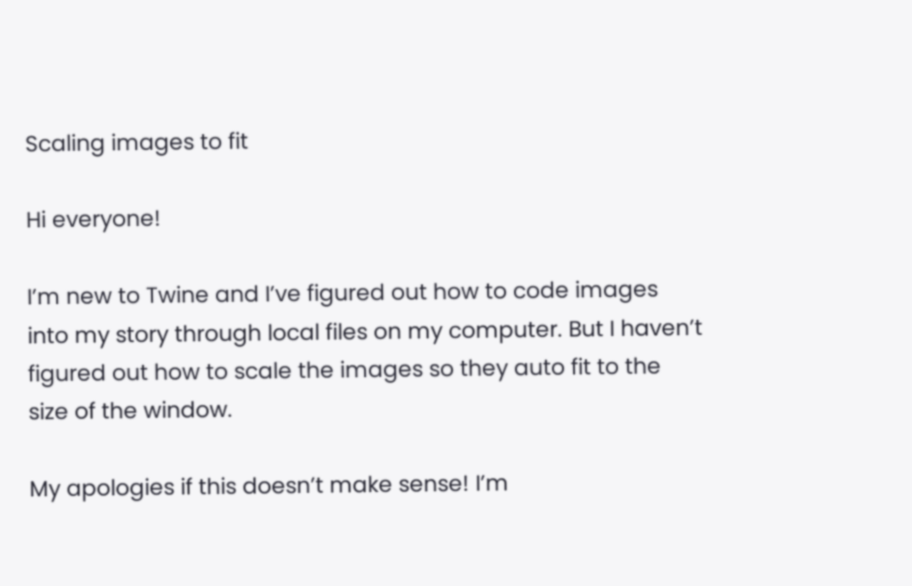Scaling images to fit

Hi everyone!

I’m new to Twine and I’ve figured out how to code images into my story through local files on my computer. But I haven’t figured out how to scale the images so they auto fit to the size of the window.

My apologies if this doesn’t make sense! I’m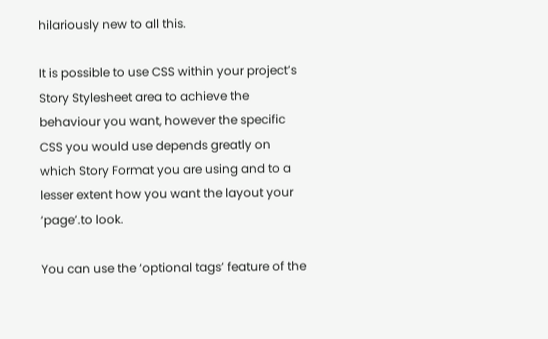hilariously new to all this.

It is possible to use CSS within your project’s Story Stylesheet area to achieve the behaviour you want, however the specific CSS you would use depends greatly on which Story Format you are using and to a lesser extent how you want the layout your ‘page’.to look.

You can use the ‘optional tags’ feature of the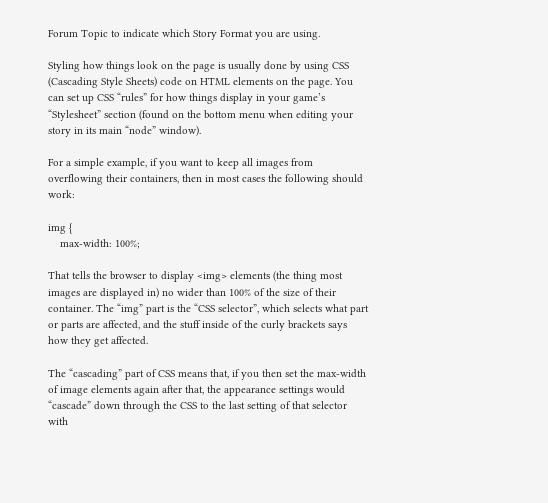Forum Topic to indicate which Story Format you are using.

Styling how things look on the page is usually done by using CSS (Cascading Style Sheets) code on HTML elements on the page. You can set up CSS “rules” for how things display in your game’s “Stylesheet” section (found on the bottom menu when editing your story in its main “node” window).

For a simple example, if you want to keep all images from overflowing their containers, then in most cases the following should work:

img {
    max-width: 100%;

That tells the browser to display <img> elements (the thing most images are displayed in) no wider than 100% of the size of their container. The “img” part is the “CSS selector”, which selects what part or parts are affected, and the stuff inside of the curly brackets says how they get affected.

The “cascading” part of CSS means that, if you then set the max-width of image elements again after that, the appearance settings would “cascade” down through the CSS to the last setting of that selector with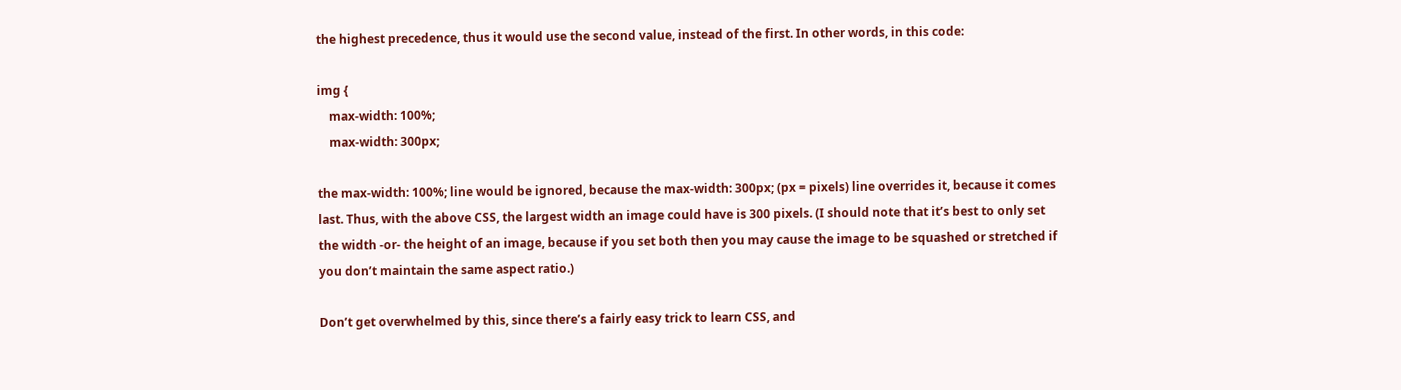the highest precedence, thus it would use the second value, instead of the first. In other words, in this code:

img {
    max-width: 100%;
    max-width: 300px;

the max-width: 100%; line would be ignored, because the max-width: 300px; (px = pixels) line overrides it, because it comes last. Thus, with the above CSS, the largest width an image could have is 300 pixels. (I should note that it’s best to only set the width -or- the height of an image, because if you set both then you may cause the image to be squashed or stretched if you don’t maintain the same aspect ratio.)

Don’t get overwhelmed by this, since there’s a fairly easy trick to learn CSS, and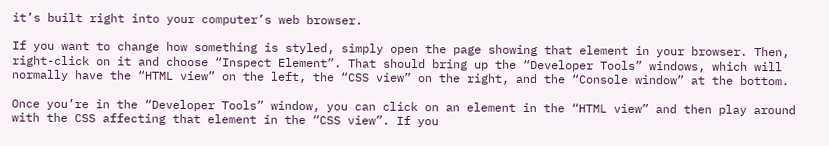it’s built right into your computer’s web browser.

If you want to change how something is styled, simply open the page showing that element in your browser. Then, right-click on it and choose “Inspect Element”. That should bring up the “Developer Tools” windows, which will normally have the “HTML view” on the left, the “CSS view” on the right, and the “Console window” at the bottom.

Once you’re in the “Developer Tools” window, you can click on an element in the “HTML view” and then play around with the CSS affecting that element in the “CSS view”. If you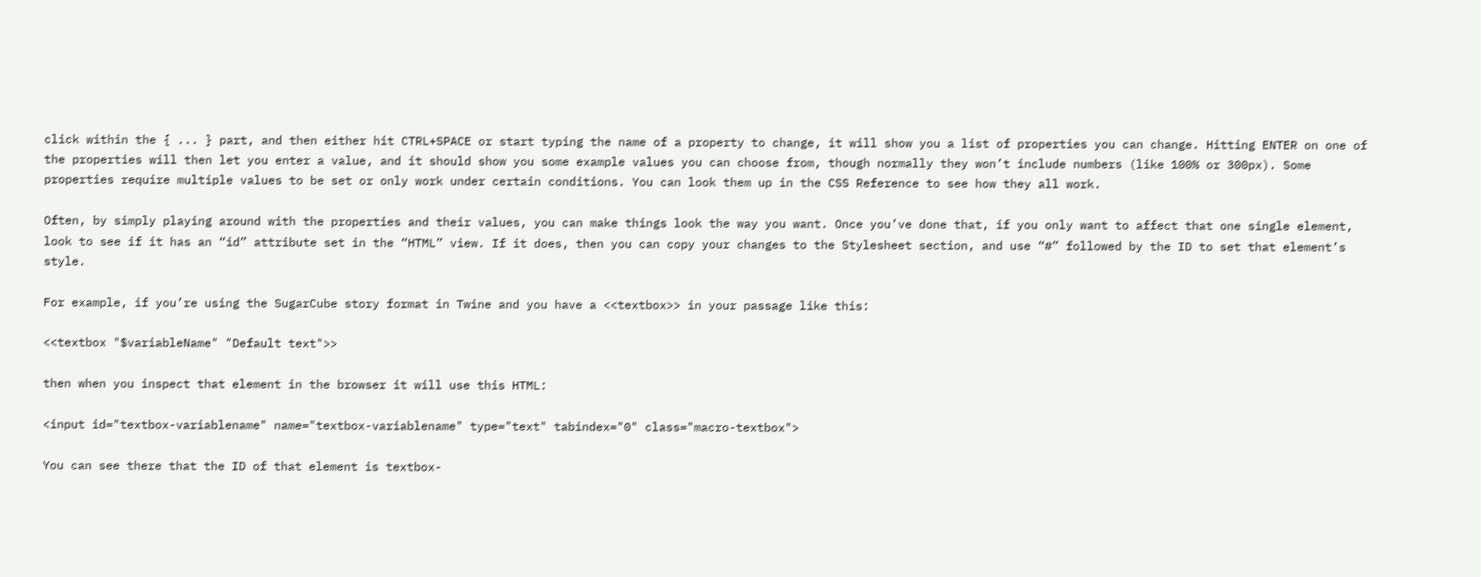click within the { ... } part, and then either hit CTRL+SPACE or start typing the name of a property to change, it will show you a list of properties you can change. Hitting ENTER on one of the properties will then let you enter a value, and it should show you some example values you can choose from, though normally they won’t include numbers (like 100% or 300px). Some properties require multiple values to be set or only work under certain conditions. You can look them up in the CSS Reference to see how they all work.

Often, by simply playing around with the properties and their values, you can make things look the way you want. Once you’ve done that, if you only want to affect that one single element, look to see if it has an “id” attribute set in the “HTML” view. If it does, then you can copy your changes to the Stylesheet section, and use “#” followed by the ID to set that element’s style.

For example, if you’re using the SugarCube story format in Twine and you have a <<textbox>> in your passage like this:

<<textbox "$variableName" "Default text">>

then when you inspect that element in the browser it will use this HTML:

<input id="textbox-variablename" name="textbox-variablename" type="text" tabindex="0" class="macro-textbox">

You can see there that the ID of that element is textbox-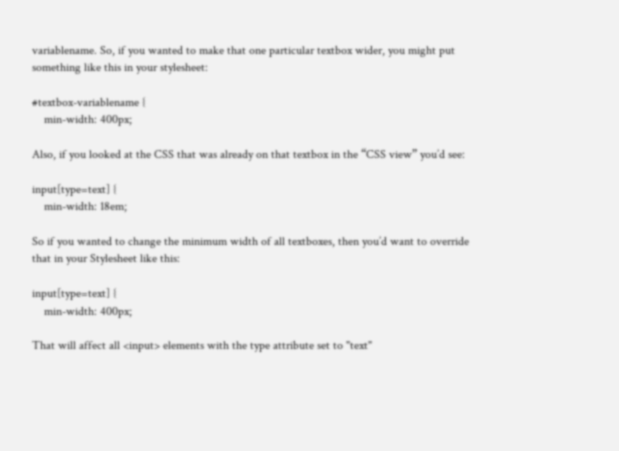variablename. So, if you wanted to make that one particular textbox wider, you might put something like this in your stylesheet:

#textbox-variablename {
    min-width: 400px;

Also, if you looked at the CSS that was already on that textbox in the “CSS view” you’d see:

input[type=text] {
    min-width: 18em;

So if you wanted to change the minimum width of all textboxes, then you’d want to override that in your Stylesheet like this:

input[type=text] {
    min-width: 400px;

That will affect all <input> elements with the type attribute set to "text"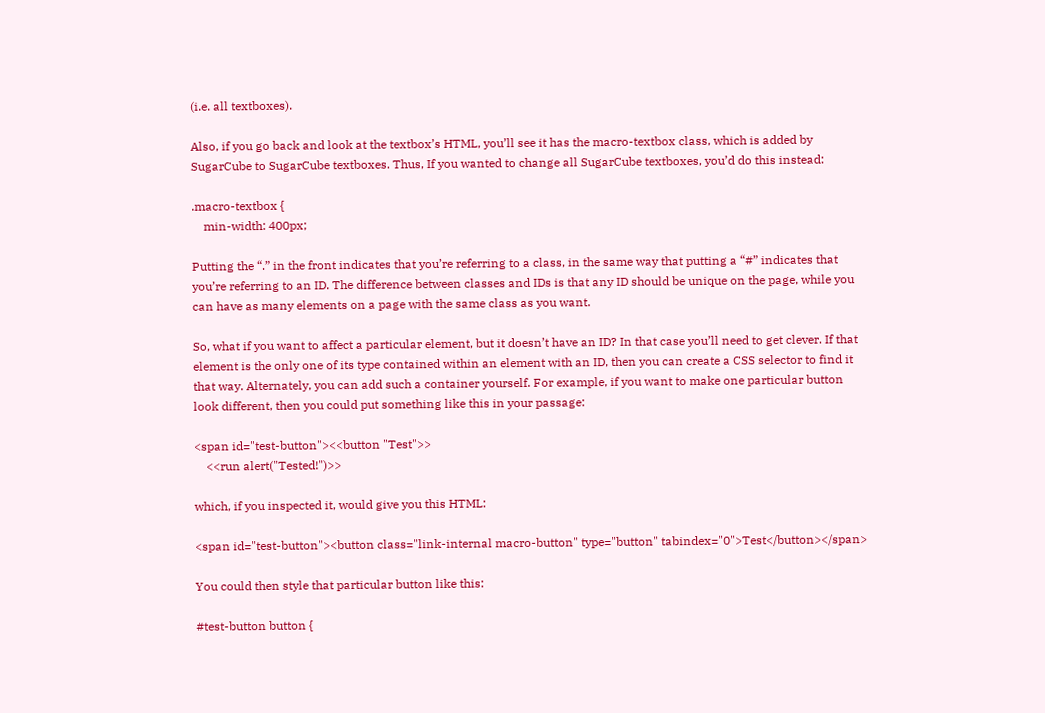(i.e. all textboxes).

Also, if you go back and look at the textbox’s HTML, you’ll see it has the macro-textbox class, which is added by SugarCube to SugarCube textboxes. Thus, If you wanted to change all SugarCube textboxes, you’d do this instead:

.macro-textbox {
    min-width: 400px;

Putting the “.” in the front indicates that you’re referring to a class, in the same way that putting a “#” indicates that you’re referring to an ID. The difference between classes and IDs is that any ID should be unique on the page, while you can have as many elements on a page with the same class as you want.

So, what if you want to affect a particular element, but it doesn’t have an ID? In that case you’ll need to get clever. If that element is the only one of its type contained within an element with an ID, then you can create a CSS selector to find it that way. Alternately, you can add such a container yourself. For example, if you want to make one particular button look different, then you could put something like this in your passage:

<span id="test-button"><<button "Test">>
    <<run alert("Tested!")>>

which, if you inspected it, would give you this HTML:

<span id="test-button"><button class="link-internal macro-button" type="button" tabindex="0">Test</button></span>

You could then style that particular button like this:

#test-button button {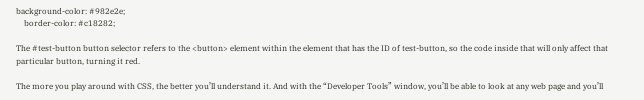background-color: #982e2e;
    border-color: #c18282;

The #test-button button selector refers to the <button> element within the element that has the ID of test-button, so the code inside that will only affect that particular button, turning it red.

The more you play around with CSS, the better you’ll understand it. And with the “Developer Tools” window, you’ll be able to look at any web page and you’ll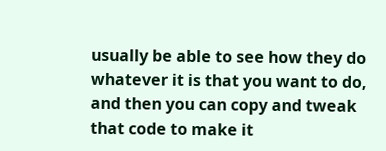usually be able to see how they do whatever it is that you want to do, and then you can copy and tweak that code to make it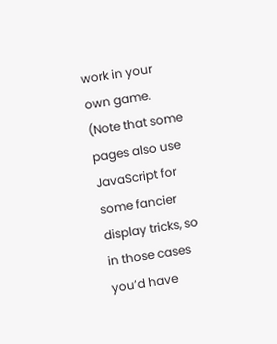work in your own game. (Note that some pages also use JavaScript for some fancier display tricks, so in those cases you’d have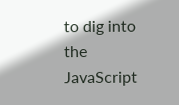to dig into the JavaScript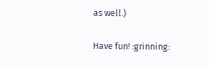as well.)

Have fun! :grinning: